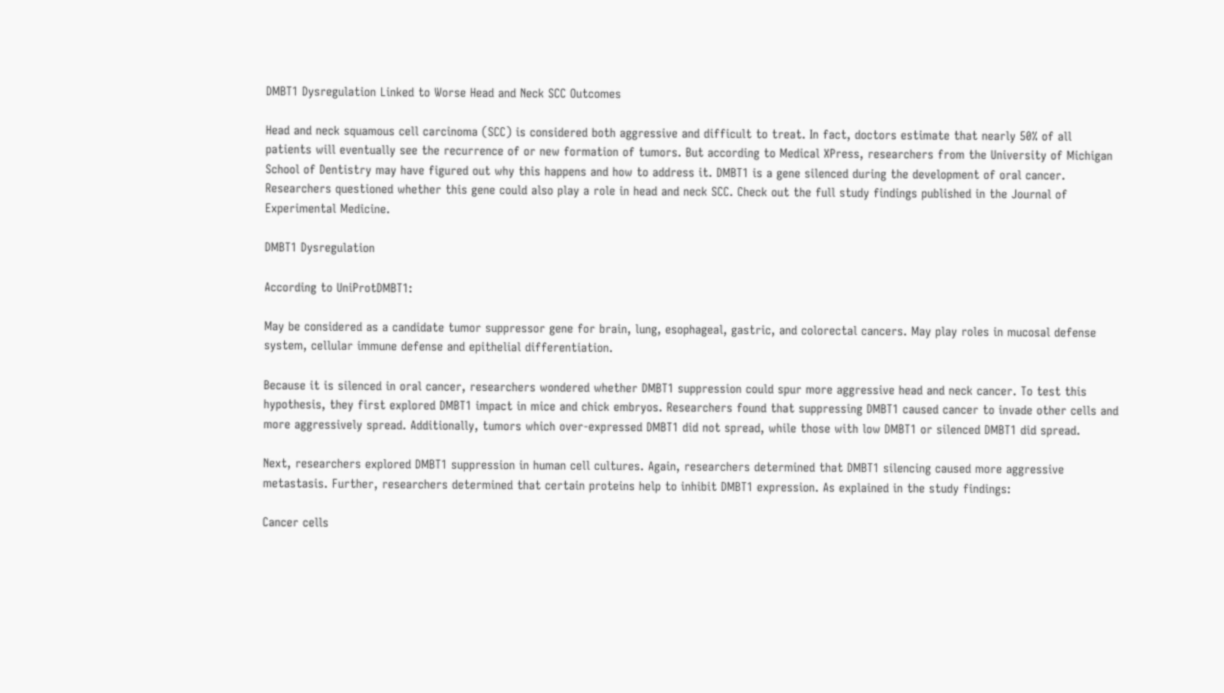DMBT1 Dysregulation Linked to Worse Head and Neck SCC Outcomes

Head and neck squamous cell carcinoma (SCC) is considered both aggressive and difficult to treat. In fact, doctors estimate that nearly 50% of all patients will eventually see the recurrence of or new formation of tumors. But according to Medical XPress, researchers from the University of Michigan School of Dentistry may have figured out why this happens and how to address it. DMBT1 is a gene silenced during the development of oral cancer. Researchers questioned whether this gene could also play a role in head and neck SCC. Check out the full study findings published in the Journal of Experimental Medicine.

DMBT1 Dysregulation

According to UniProtDMBT1:

May be considered as a candidate tumor suppressor gene for brain, lung, esophageal, gastric, and colorectal cancers. May play roles in mucosal defense system, cellular immune defense and epithelial differentiation.

Because it is silenced in oral cancer, researchers wondered whether DMBT1 suppression could spur more aggressive head and neck cancer. To test this hypothesis, they first explored DMBT1 impact in mice and chick embryos. Researchers found that suppressing DMBT1 caused cancer to invade other cells and more aggressively spread. Additionally, tumors which over-expressed DMBT1 did not spread, while those with low DMBT1 or silenced DMBT1 did spread.

Next, researchers explored DMBT1 suppression in human cell cultures. Again, researchers determined that DMBT1 silencing caused more aggressive metastasis. Further, researchers determined that certain proteins help to inhibit DMBT1 expression. As explained in the study findings:

Cancer cells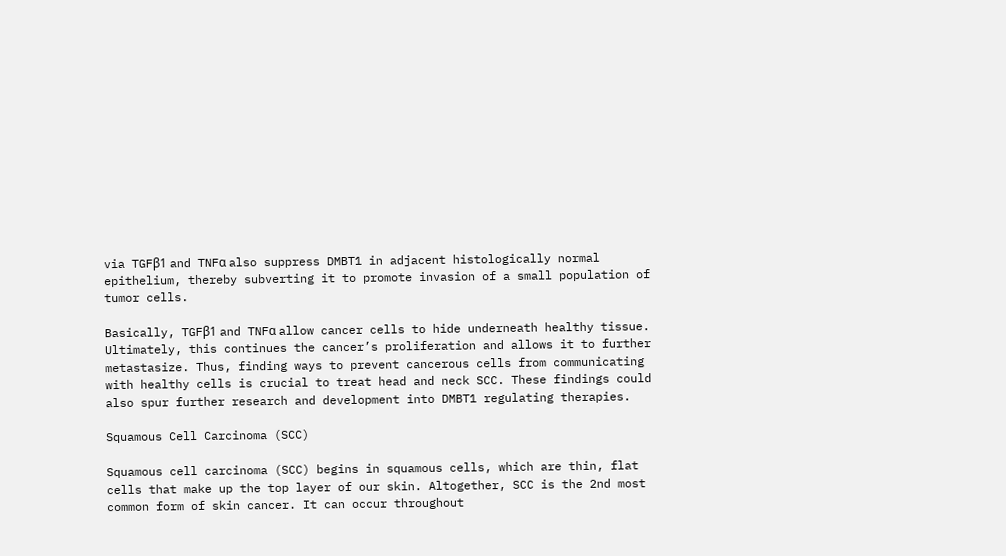via TGFβ1 and TNFα also suppress DMBT1 in adjacent histologically normal epithelium, thereby subverting it to promote invasion of a small population of tumor cells.

Basically, TGFβ1 and TNFα allow cancer cells to hide underneath healthy tissue. Ultimately, this continues the cancer’s proliferation and allows it to further metastasize. Thus, finding ways to prevent cancerous cells from communicating with healthy cells is crucial to treat head and neck SCC. These findings could also spur further research and development into DMBT1 regulating therapies.

Squamous Cell Carcinoma (SCC)

Squamous cell carcinoma (SCC) begins in squamous cells, which are thin, flat cells that make up the top layer of our skin. Altogether, SCC is the 2nd most common form of skin cancer. It can occur throughout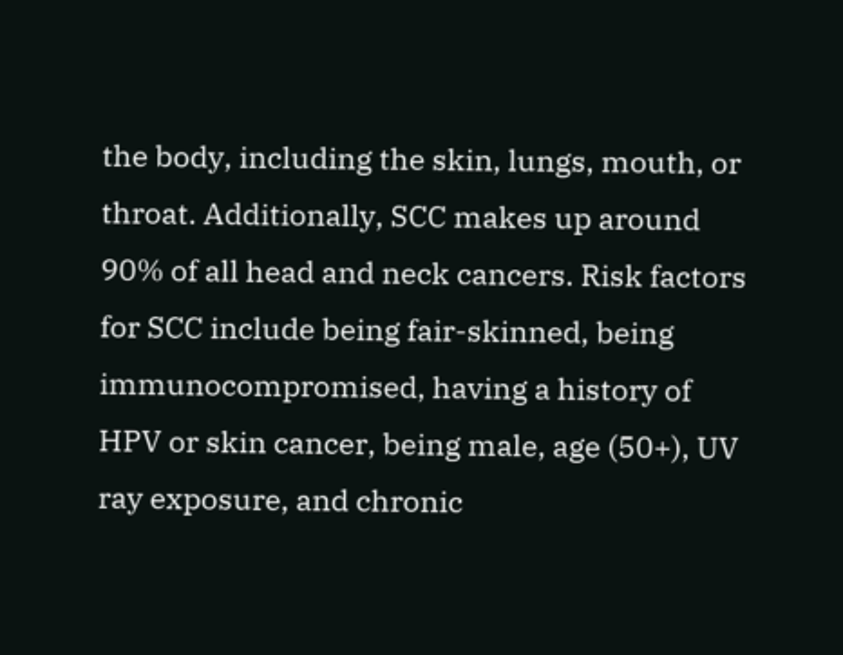the body, including the skin, lungs, mouth, or throat. Additionally, SCC makes up around 90% of all head and neck cancers. Risk factors for SCC include being fair-skinned, being immunocompromised, having a history of HPV or skin cancer, being male, age (50+), UV ray exposure, and chronic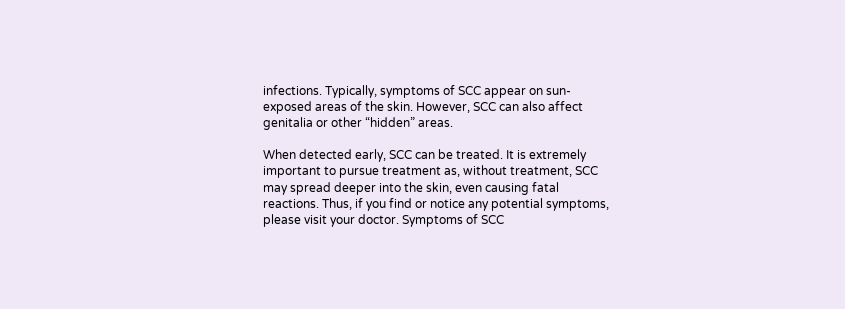infections. Typically, symptoms of SCC appear on sun-exposed areas of the skin. However, SCC can also affect genitalia or other “hidden” areas.

When detected early, SCC can be treated. It is extremely important to pursue treatment as, without treatment, SCC may spread deeper into the skin, even causing fatal reactions. Thus, if you find or notice any potential symptoms, please visit your doctor. Symptoms of SCC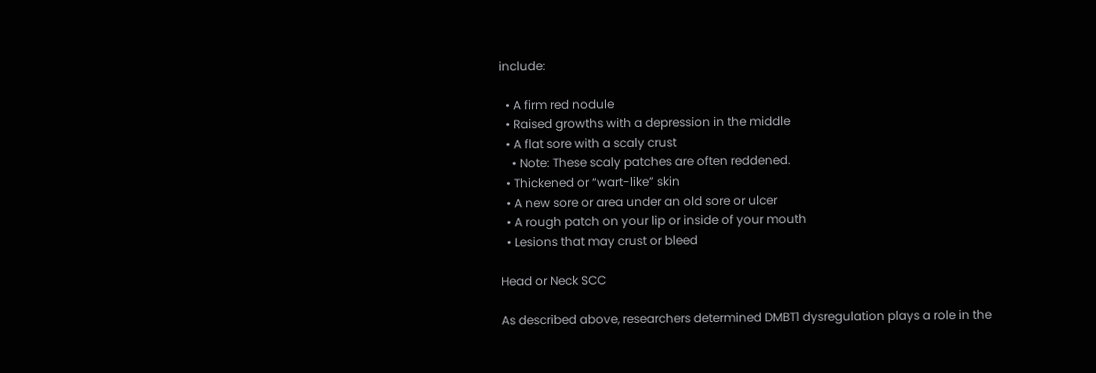include:

  • A firm red nodule
  • Raised growths with a depression in the middle
  • A flat sore with a scaly crust
    • Note: These scaly patches are often reddened.
  • Thickened or “wart-like” skin
  • A new sore or area under an old sore or ulcer
  • A rough patch on your lip or inside of your mouth
  • Lesions that may crust or bleed

Head or Neck SCC

As described above, researchers determined DMBT1 dysregulation plays a role in the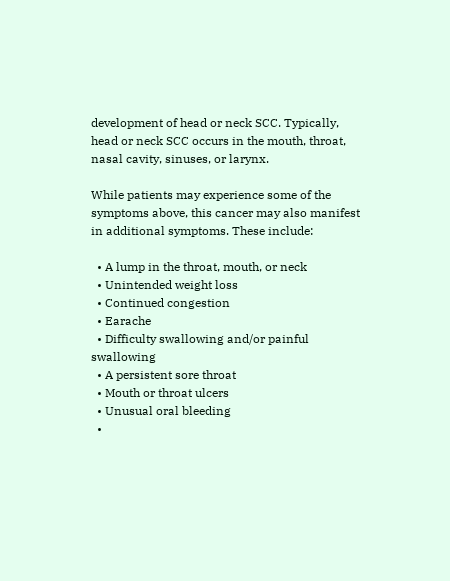development of head or neck SCC. Typically, head or neck SCC occurs in the mouth, throat, nasal cavity, sinuses, or larynx.

While patients may experience some of the symptoms above, this cancer may also manifest in additional symptoms. These include:

  • A lump in the throat, mouth, or neck
  • Unintended weight loss
  • Continued congestion
  • Earache
  • Difficulty swallowing and/or painful swallowing
  • A persistent sore throat
  • Mouth or throat ulcers
  • Unusual oral bleeding
  •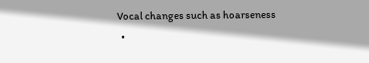Vocal changes such as hoarseness
  •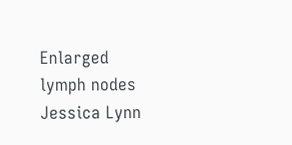Enlarged lymph nodes
Jessica Lynn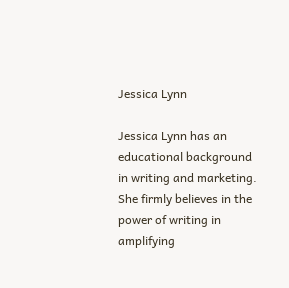Jessica Lynn

Jessica Lynn has an educational background in writing and marketing. She firmly believes in the power of writing in amplifying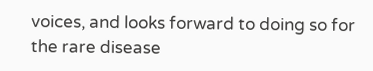voices, and looks forward to doing so for the rare disease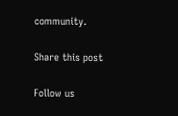community.

Share this post

Follow us